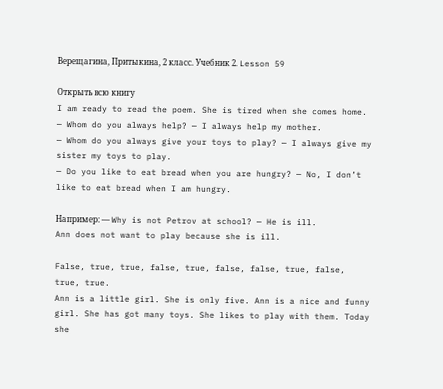Верещагина, Притыкина, 2 класс. Учебник 2. Lesson 59

Открыть всю книгу
I am ready to read the poem. She is tired when she comes home.
— Whom do you always help? — I always help my mother.
— Whom do you always give your toys to play? — I always give my sister my toys to play.
— Do you like to eat bread when you are hungry? — No, I don’t like to eat bread when I am hungry.

Например: — Why is not Petrov at school? — He is ill.
Ann does not want to play because she is ill.

False, true, true, false, true, false, false, true, false, true, true.
Ann is a little girl. She is only five. Ann is a nice and funny girl. She has got many toys. She likes to play with them. Today she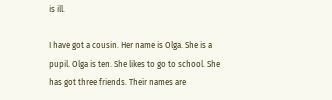is ill.

I have got a cousin. Her name is Olga. She is a pupil. Olga is ten. She likes to go to school. She has got three friends. Their names are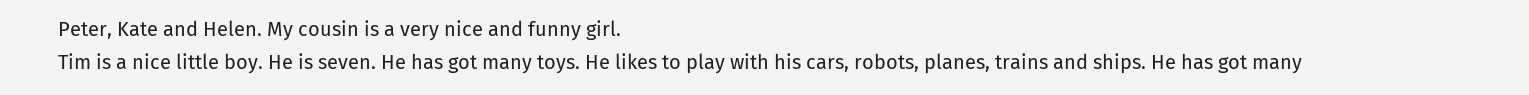Peter, Kate and Helen. My cousin is a very nice and funny girl.
Tim is a nice little boy. He is seven. He has got many toys. He likes to play with his cars, robots, planes, trains and ships. He has got many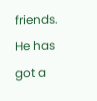friends. He has got a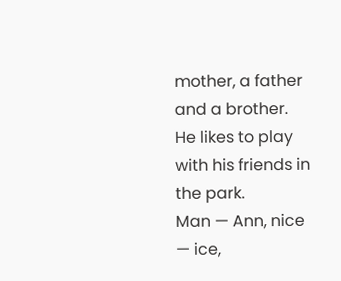mother, a father and a brother. He likes to play with his friends in the park.
Man — Ann, nice — ice,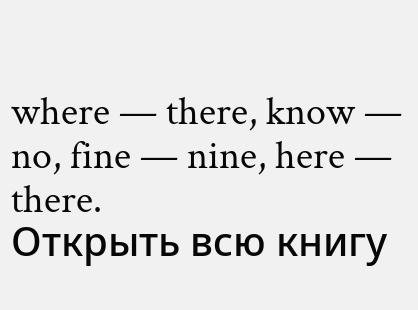where — there, know — no, fine — nine, here — there.
Открыть всю книгу